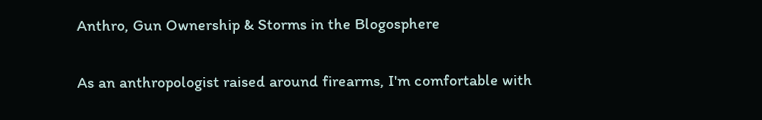Anthro, Gun Ownership & Storms in the Blogosphere

As an anthropologist raised around firearms, I'm comfortable with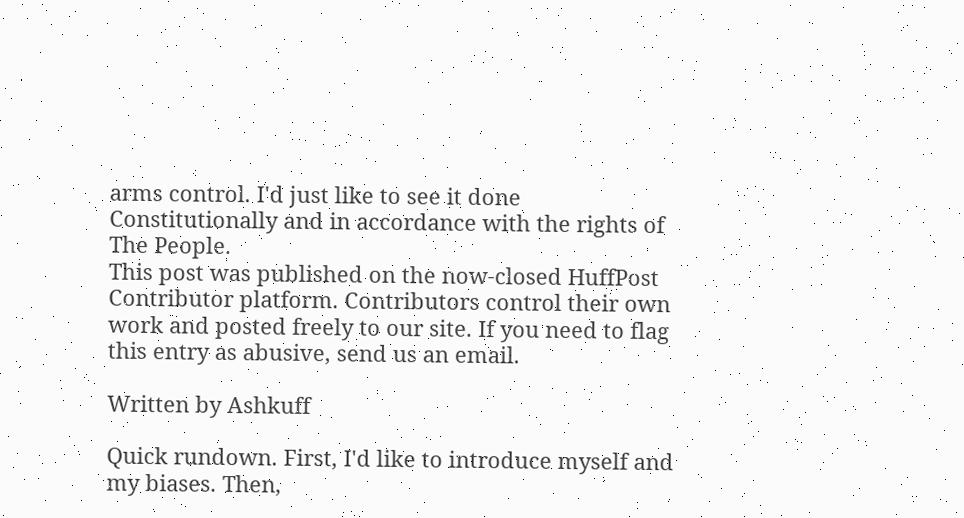arms control. I'd just like to see it done Constitutionally and in accordance with the rights of The People.
This post was published on the now-closed HuffPost Contributor platform. Contributors control their own work and posted freely to our site. If you need to flag this entry as abusive, send us an email.

Written by Ashkuff

Quick rundown. First, I'd like to introduce myself and my biases. Then,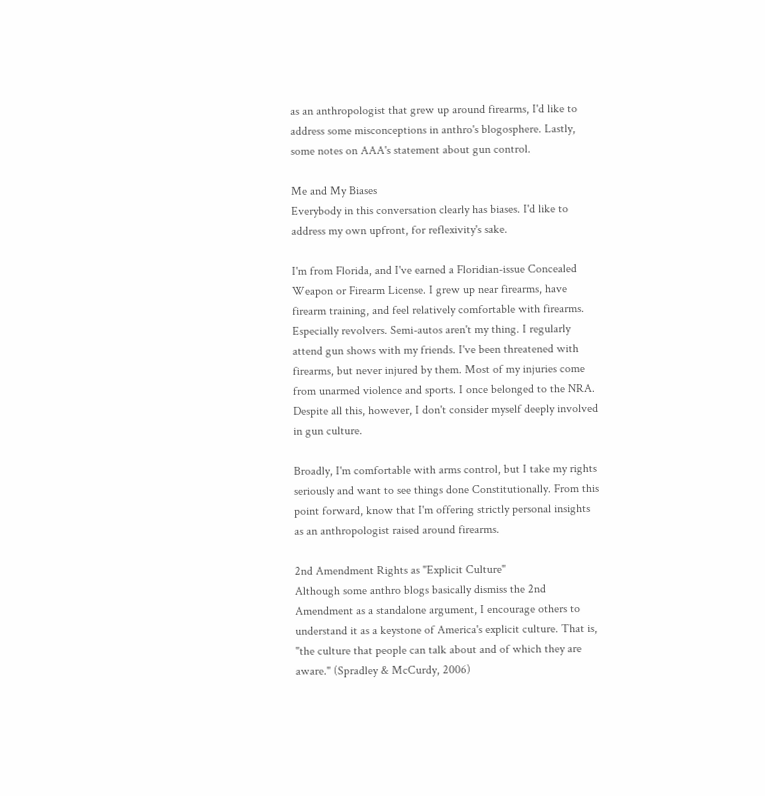as an anthropologist that grew up around firearms, I'd like to address some misconceptions in anthro's blogosphere. Lastly, some notes on AAA's statement about gun control.

Me and My Biases
Everybody in this conversation clearly has biases. I'd like to address my own upfront, for reflexivity's sake.

I'm from Florida, and I've earned a Floridian-issue Concealed Weapon or Firearm License. I grew up near firearms, have firearm training, and feel relatively comfortable with firearms. Especially revolvers. Semi-autos aren't my thing. I regularly attend gun shows with my friends. I've been threatened with firearms, but never injured by them. Most of my injuries come from unarmed violence and sports. I once belonged to the NRA. Despite all this, however, I don't consider myself deeply involved in gun culture.

Broadly, I'm comfortable with arms control, but I take my rights seriously and want to see things done Constitutionally. From this point forward, know that I'm offering strictly personal insights as an anthropologist raised around firearms.

2nd Amendment Rights as "Explicit Culture"
Although some anthro blogs basically dismiss the 2nd Amendment as a standalone argument, I encourage others to understand it as a keystone of America's explicit culture. That is, "the culture that people can talk about and of which they are aware." (Spradley & McCurdy, 2006)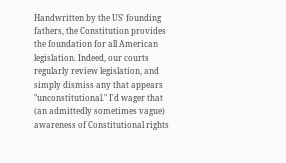Handwritten by the US' founding fathers, the Constitution provides the foundation for all American legislation. Indeed, our courts regularly review legislation, and simply dismiss any that appears "unconstitutional." I'd wager that (an admittedly sometimes vague) awareness of Constitutional rights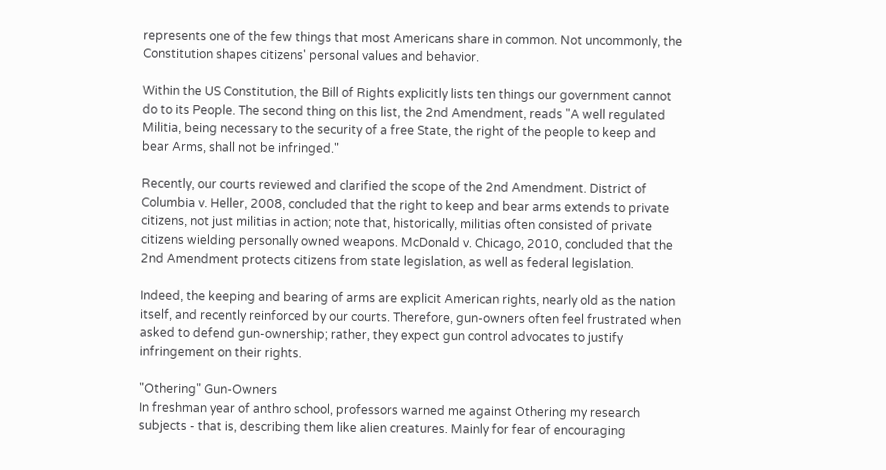represents one of the few things that most Americans share in common. Not uncommonly, the Constitution shapes citizens' personal values and behavior.

Within the US Constitution, the Bill of Rights explicitly lists ten things our government cannot do to its People. The second thing on this list, the 2nd Amendment, reads "A well regulated Militia, being necessary to the security of a free State, the right of the people to keep and bear Arms, shall not be infringed."

Recently, our courts reviewed and clarified the scope of the 2nd Amendment. District of Columbia v. Heller, 2008, concluded that the right to keep and bear arms extends to private citizens, not just militias in action; note that, historically, militias often consisted of private citizens wielding personally owned weapons. McDonald v. Chicago, 2010, concluded that the 2nd Amendment protects citizens from state legislation, as well as federal legislation.

Indeed, the keeping and bearing of arms are explicit American rights, nearly old as the nation itself, and recently reinforced by our courts. Therefore, gun-owners often feel frustrated when asked to defend gun-ownership; rather, they expect gun control advocates to justify infringement on their rights.

"Othering" Gun-Owners
In freshman year of anthro school, professors warned me against Othering my research subjects - that is, describing them like alien creatures. Mainly for fear of encouraging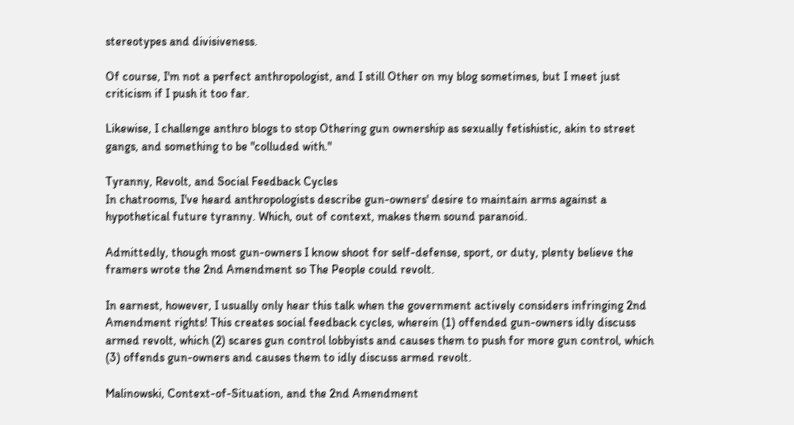stereotypes and divisiveness.

Of course, I'm not a perfect anthropologist, and I still Other on my blog sometimes, but I meet just criticism if I push it too far.

Likewise, I challenge anthro blogs to stop Othering gun ownership as sexually fetishistic, akin to street gangs, and something to be "colluded with."

Tyranny, Revolt, and Social Feedback Cycles
In chatrooms, I've heard anthropologists describe gun-owners' desire to maintain arms against a hypothetical future tyranny. Which, out of context, makes them sound paranoid.

Admittedly, though most gun-owners I know shoot for self-defense, sport, or duty, plenty believe the framers wrote the 2nd Amendment so The People could revolt.

In earnest, however, I usually only hear this talk when the government actively considers infringing 2nd Amendment rights! This creates social feedback cycles, wherein (1) offended gun-owners idly discuss armed revolt, which (2) scares gun control lobbyists and causes them to push for more gun control, which (3) offends gun-owners and causes them to idly discuss armed revolt.

Malinowski, Context-of-Situation, and the 2nd Amendment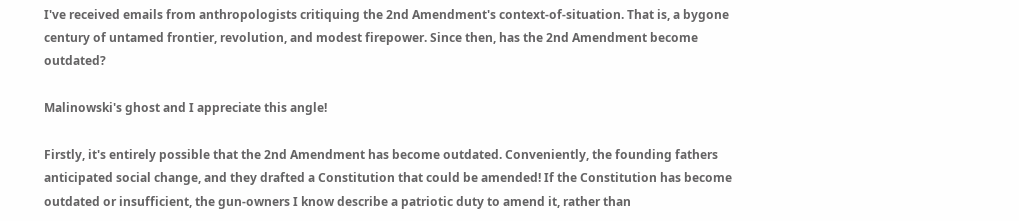I've received emails from anthropologists critiquing the 2nd Amendment's context-of-situation. That is, a bygone century of untamed frontier, revolution, and modest firepower. Since then, has the 2nd Amendment become outdated?

Malinowski's ghost and I appreciate this angle!

Firstly, it's entirely possible that the 2nd Amendment has become outdated. Conveniently, the founding fathers anticipated social change, and they drafted a Constitution that could be amended! If the Constitution has become outdated or insufficient, the gun-owners I know describe a patriotic duty to amend it, rather than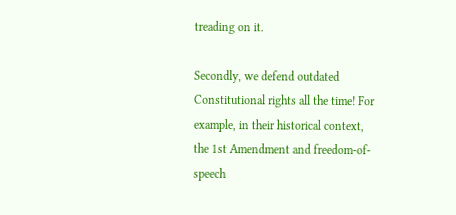treading on it.

Secondly, we defend outdated Constitutional rights all the time! For example, in their historical context, the 1st Amendment and freedom-of-speech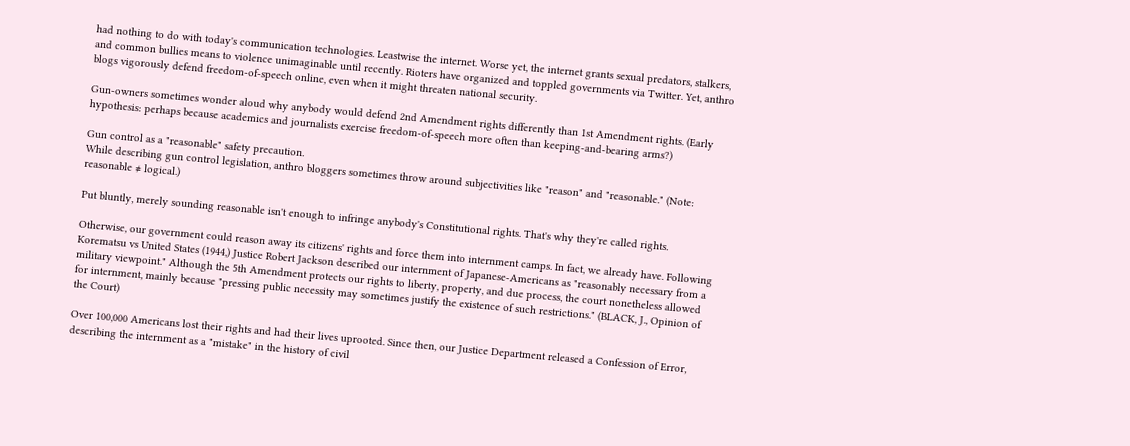had nothing to do with today's communication technologies. Leastwise the internet. Worse yet, the internet grants sexual predators, stalkers, and common bullies means to violence unimaginable until recently. Rioters have organized and toppled governments via Twitter. Yet, anthro blogs vigorously defend freedom-of-speech online, even when it might threaten national security.

Gun-owners sometimes wonder aloud why anybody would defend 2nd Amendment rights differently than 1st Amendment rights. (Early hypothesis: perhaps because academics and journalists exercise freedom-of-speech more often than keeping-and-bearing arms?)

Gun control as a "reasonable" safety precaution.
While describing gun control legislation, anthro bloggers sometimes throw around subjectivities like "reason" and "reasonable." (Note: reasonable ≠ logical.)

Put bluntly, merely sounding reasonable isn't enough to infringe anybody's Constitutional rights. That's why they're called rights.

Otherwise, our government could reason away its citizens' rights and force them into internment camps. In fact, we already have. Following Korematsu vs United States (1944,) Justice Robert Jackson described our internment of Japanese-Americans as "reasonably necessary from a military viewpoint." Although the 5th Amendment protects our rights to liberty, property, and due process, the court nonetheless allowed for internment, mainly because "pressing public necessity may sometimes justify the existence of such restrictions." (BLACK, J., Opinion of the Court)

Over 100,000 Americans lost their rights and had their lives uprooted. Since then, our Justice Department released a Confession of Error, describing the internment as a "mistake" in the history of civil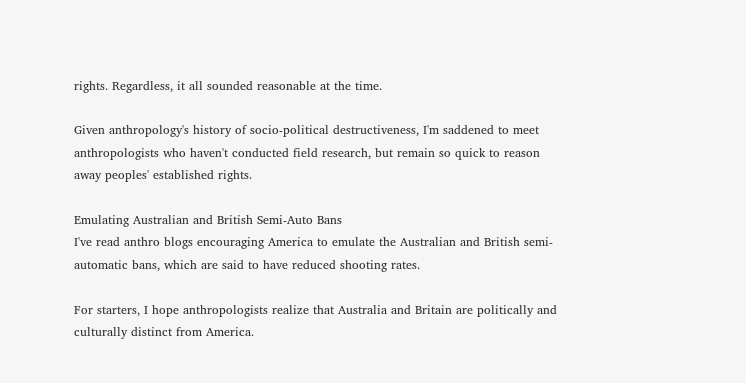rights. Regardless, it all sounded reasonable at the time.

Given anthropology's history of socio-political destructiveness, I'm saddened to meet anthropologists who haven't conducted field research, but remain so quick to reason away peoples' established rights.

Emulating Australian and British Semi-Auto Bans
I've read anthro blogs encouraging America to emulate the Australian and British semi-automatic bans, which are said to have reduced shooting rates.

For starters, I hope anthropologists realize that Australia and Britain are politically and culturally distinct from America.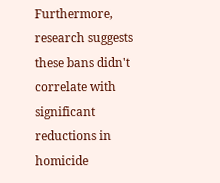Furthermore, research suggests these bans didn't correlate with significant reductions in homicide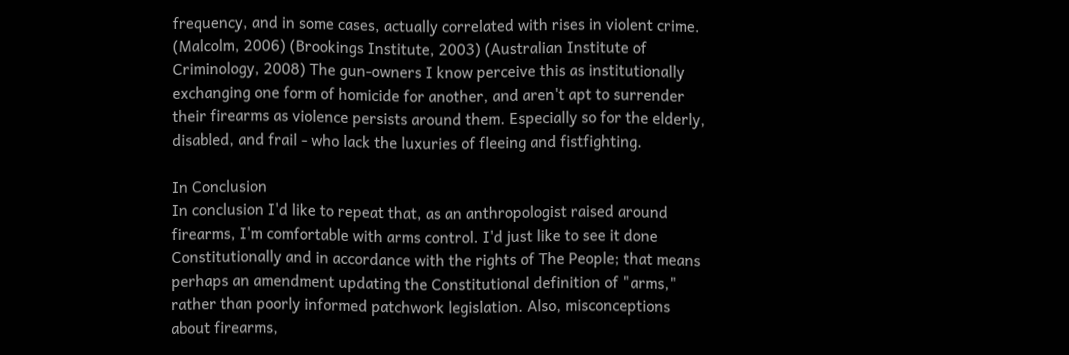frequency, and in some cases, actually correlated with rises in violent crime. (Malcolm, 2006) (Brookings Institute, 2003) (Australian Institute of Criminology, 2008) The gun-owners I know perceive this as institutionally exchanging one form of homicide for another, and aren't apt to surrender their firearms as violence persists around them. Especially so for the elderly, disabled, and frail - who lack the luxuries of fleeing and fistfighting.

In Conclusion
In conclusion I'd like to repeat that, as an anthropologist raised around firearms, I'm comfortable with arms control. I'd just like to see it done Constitutionally and in accordance with the rights of The People; that means perhaps an amendment updating the Constitutional definition of "arms," rather than poorly informed patchwork legislation. Also, misconceptions about firearms,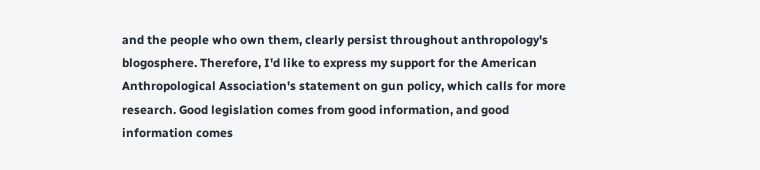and the people who own them, clearly persist throughout anthropology's blogosphere. Therefore, I'd like to express my support for the American Anthropological Association's statement on gun policy, which calls for more research. Good legislation comes from good information, and good information comes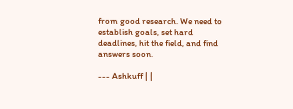from good research. We need to establish goals, set hard deadlines, hit the field, and find answers soon.

--- Ashkuff | |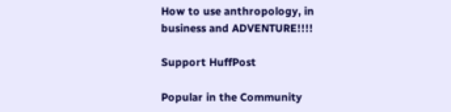How to use anthropology, in business and ADVENTURE!!!!

Support HuffPost

Popular in the Community